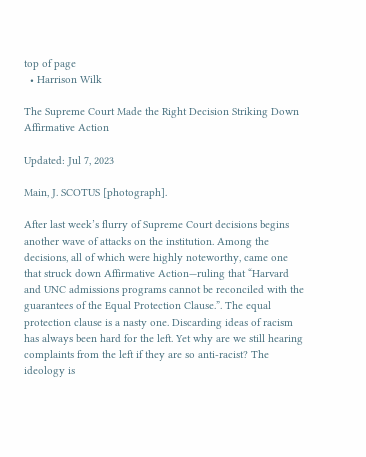top of page
  • Harrison Wilk

The Supreme Court Made the Right Decision Striking Down Affirmative Action

Updated: Jul 7, 2023

Main, J. SCOTUS [photograph].

After last week’s flurry of Supreme Court decisions begins another wave of attacks on the institution. Among the decisions, all of which were highly noteworthy, came one that struck down Affirmative Action—ruling that “Harvard and UNC admissions programs cannot be reconciled with the guarantees of the Equal Protection Clause.”. The equal protection clause is a nasty one. Discarding ideas of racism has always been hard for the left. Yet why are we still hearing complaints from the left if they are so anti-racist? The ideology is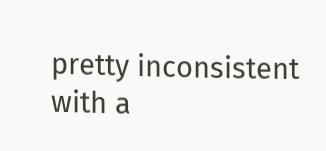pretty inconsistent with a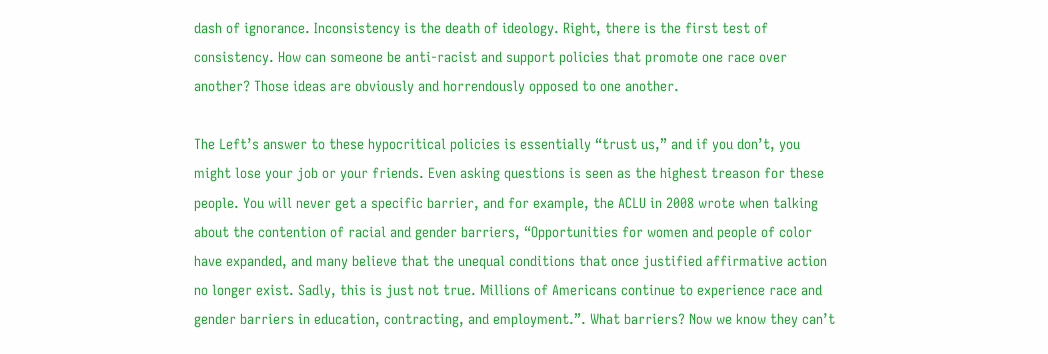dash of ignorance. Inconsistency is the death of ideology. Right, there is the first test of consistency. How can someone be anti-racist and support policies that promote one race over another? Those ideas are obviously and horrendously opposed to one another.

The Left’s answer to these hypocritical policies is essentially “trust us,” and if you don’t, you might lose your job or your friends. Even asking questions is seen as the highest treason for these people. You will never get a specific barrier, and for example, the ACLU in 2008 wrote when talking about the contention of racial and gender barriers, “Opportunities for women and people of color have expanded, and many believe that the unequal conditions that once justified affirmative action no longer exist. Sadly, this is just not true. Millions of Americans continue to experience race and gender barriers in education, contracting, and employment.”. What barriers? Now we know they can’t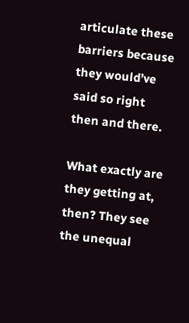articulate these barriers because they would’ve said so right then and there.

What exactly are they getting at, then? They see the unequal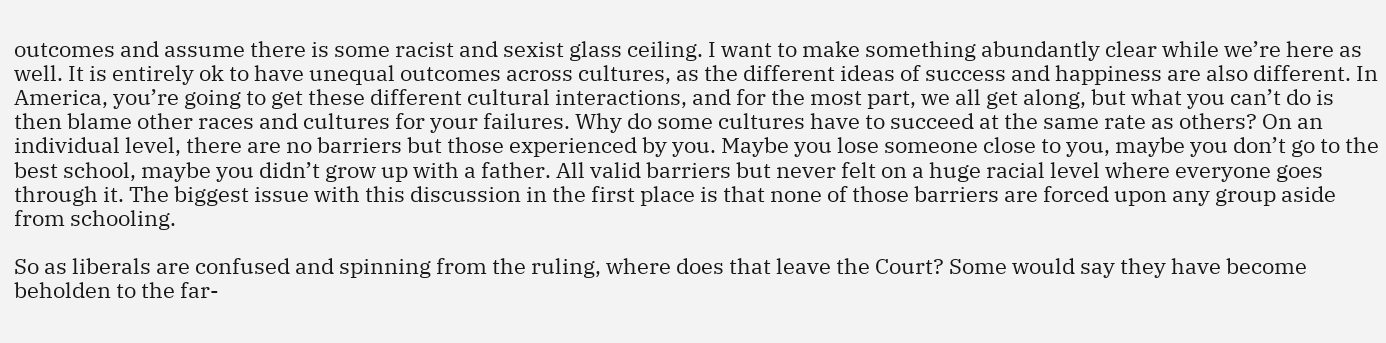outcomes and assume there is some racist and sexist glass ceiling. I want to make something abundantly clear while we’re here as well. It is entirely ok to have unequal outcomes across cultures, as the different ideas of success and happiness are also different. In America, you’re going to get these different cultural interactions, and for the most part, we all get along, but what you can’t do is then blame other races and cultures for your failures. Why do some cultures have to succeed at the same rate as others? On an individual level, there are no barriers but those experienced by you. Maybe you lose someone close to you, maybe you don’t go to the best school, maybe you didn’t grow up with a father. All valid barriers but never felt on a huge racial level where everyone goes through it. The biggest issue with this discussion in the first place is that none of those barriers are forced upon any group aside from schooling.

So as liberals are confused and spinning from the ruling, where does that leave the Court? Some would say they have become beholden to the far-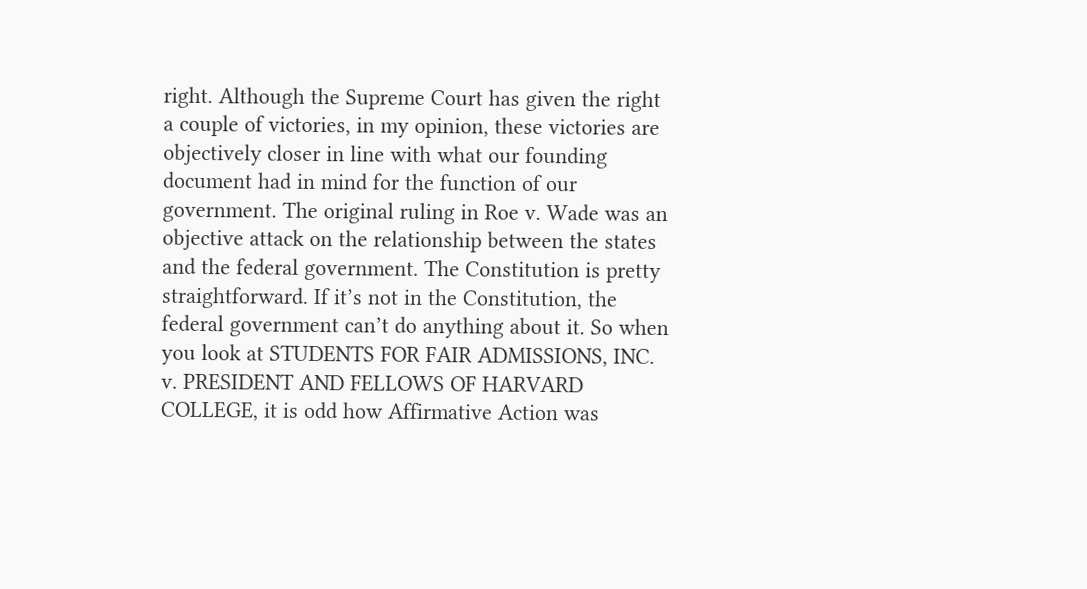right. Although the Supreme Court has given the right a couple of victories, in my opinion, these victories are objectively closer in line with what our founding document had in mind for the function of our government. The original ruling in Roe v. Wade was an objective attack on the relationship between the states and the federal government. The Constitution is pretty straightforward. If it’s not in the Constitution, the federal government can’t do anything about it. So when you look at STUDENTS FOR FAIR ADMISSIONS, INC. v. PRESIDENT AND FELLOWS OF HARVARD COLLEGE, it is odd how Affirmative Action was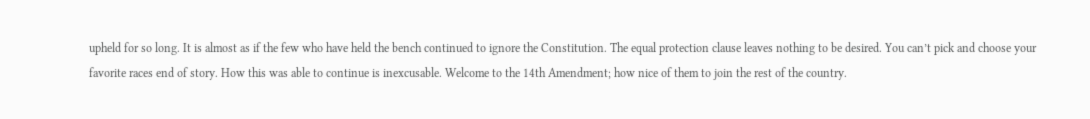upheld for so long. It is almost as if the few who have held the bench continued to ignore the Constitution. The equal protection clause leaves nothing to be desired. You can’t pick and choose your favorite races end of story. How this was able to continue is inexcusable. Welcome to the 14th Amendment; how nice of them to join the rest of the country.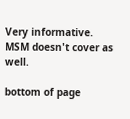Very informative. MSM doesn't cover as well.

bottom of page